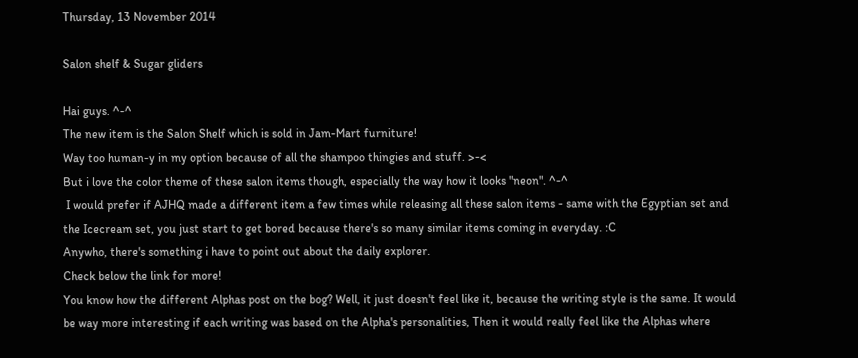Thursday, 13 November 2014

Salon shelf & Sugar gliders

Hai guys. ^-^
The new item is the Salon Shelf which is sold in Jam-Mart furniture!
Way too human-y in my option because of all the shampoo thingies and stuff. >-<
But i love the color theme of these salon items though, especially the way how it looks "neon". ^-^
 I would prefer if AJHQ made a different item a few times while releasing all these salon items - same with the Egyptian set and the Icecream set, you just start to get bored because there's so many similar items coming in everyday. :C
Anywho, there's something i have to point out about the daily explorer.
Check below the link for more!
You know how the different Alphas post on the bog? Well, it just doesn't feel like it, because the writing style is the same. It would be way more interesting if each writing was based on the Alpha's personalities, Then it would really feel like the Alphas where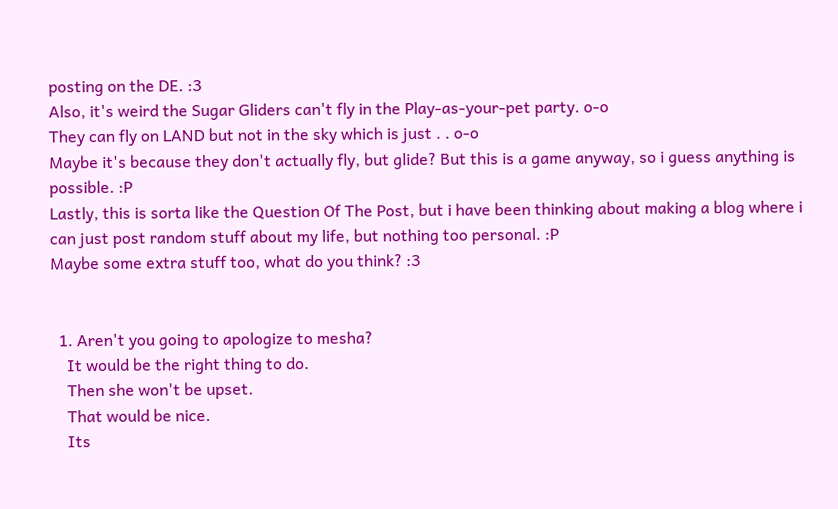posting on the DE. :3
Also, it's weird the Sugar Gliders can't fly in the Play-as-your-pet party. o-o
They can fly on LAND but not in the sky which is just . . o-o
Maybe it's because they don't actually fly, but glide? But this is a game anyway, so i guess anything is possible. :P
Lastly, this is sorta like the Question Of The Post, but i have been thinking about making a blog where i can just post random stuff about my life, but nothing too personal. :P
Maybe some extra stuff too, what do you think? :3


  1. Aren't you going to apologize to mesha?
    It would be the right thing to do.
    Then she won't be upset.
    That would be nice.
    Its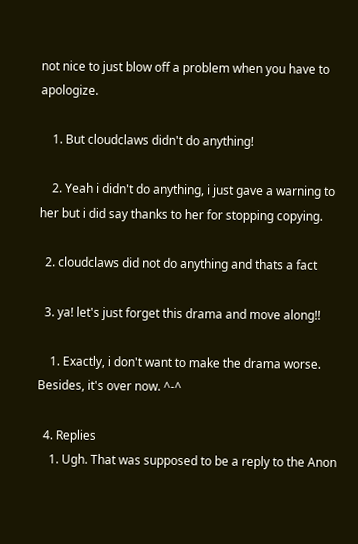not nice to just blow off a problem when you have to apologize.

    1. But cloudclaws didn't do anything!

    2. Yeah i didn't do anything, i just gave a warning to her but i did say thanks to her for stopping copying.

  2. cloudclaws did not do anything and thats a fact

  3. ya! let's just forget this drama and move along!!

    1. Exactly, i don't want to make the drama worse. Besides, it's over now. ^-^

  4. Replies
    1. Ugh. That was supposed to be a reply to the Anon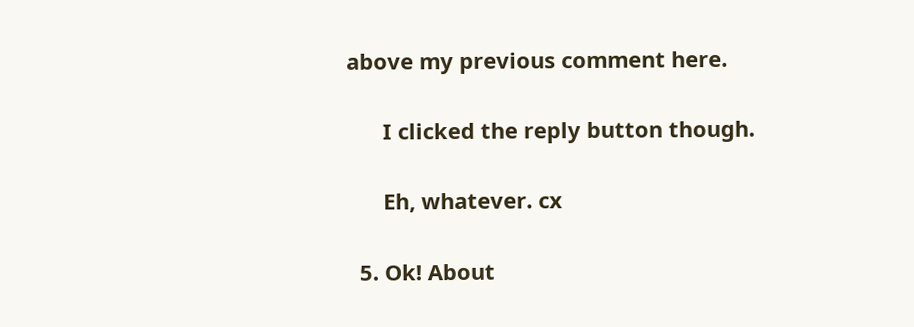above my previous comment here.

      I clicked the reply button though.

      Eh, whatever. cx

  5. Ok! About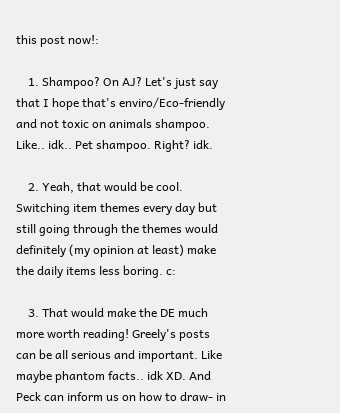this post now!:

    1. Shampoo? On AJ? Let's just say that I hope that's enviro/Eco-friendly and not toxic on animals shampoo. Like.. idk.. Pet shampoo. Right? idk.

    2. Yeah, that would be cool. Switching item themes every day but still going through the themes would definitely (my opinion at least) make the daily items less boring. c:

    3. That would make the DE much more worth reading! Greely's posts can be all serious and important. Like maybe phantom facts.. idk XD. And Peck can inform us on how to draw- in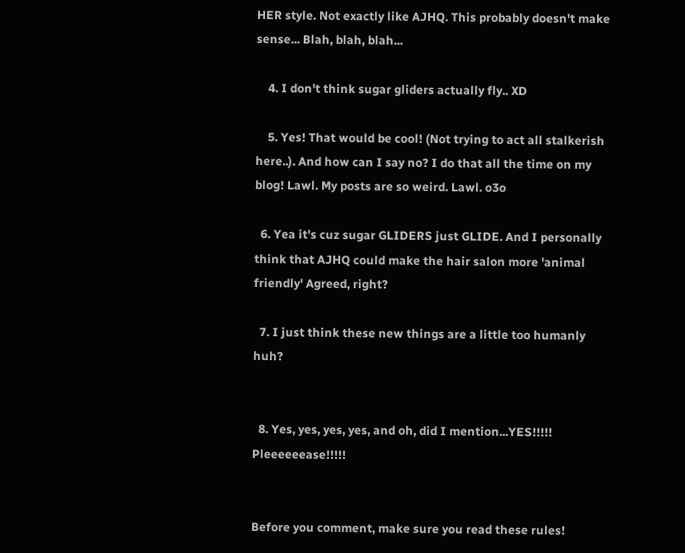HER style. Not exactly like AJHQ. This probably doesn't make sense... Blah, blah, blah...

    4. I don't think sugar gliders actually fly.. XD

    5. Yes! That would be cool! (Not trying to act all stalkerish here..). And how can I say no? I do that all the time on my blog! Lawl. My posts are so weird. Lawl. o3o

  6. Yea it's cuz sugar GLIDERS just GLIDE. And I personally think that AJHQ could make the hair salon more 'animal friendly' Agreed, right?

  7. I just think these new things are a little too humanly huh?


  8. Yes, yes, yes, yes, and oh, did I mention...YES!!!!! Pleeeeeease!!!!!


Before you comment, make sure you read these rules!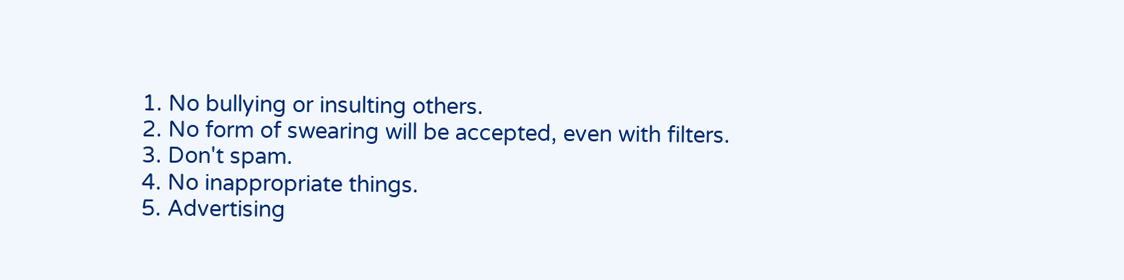1. No bullying or insulting others.
2. No form of swearing will be accepted, even with filters.
3. Don't spam.
4. No inappropriate things.
5. Advertising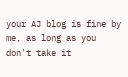your AJ blog is fine by me, as long as you don't take it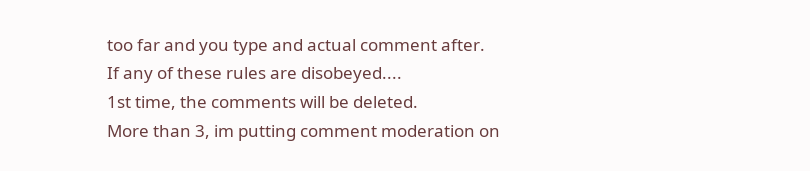too far and you type and actual comment after.
If any of these rules are disobeyed....
1st time, the comments will be deleted.
More than 3, im putting comment moderation on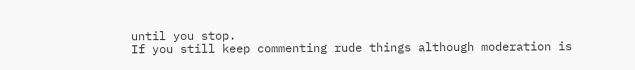until you stop.
If you still keep commenting rude things although moderation is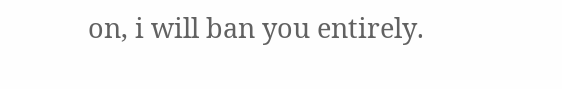on, i will ban you entirely.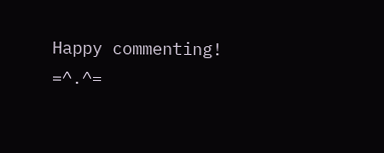Happy commenting! =^.^=